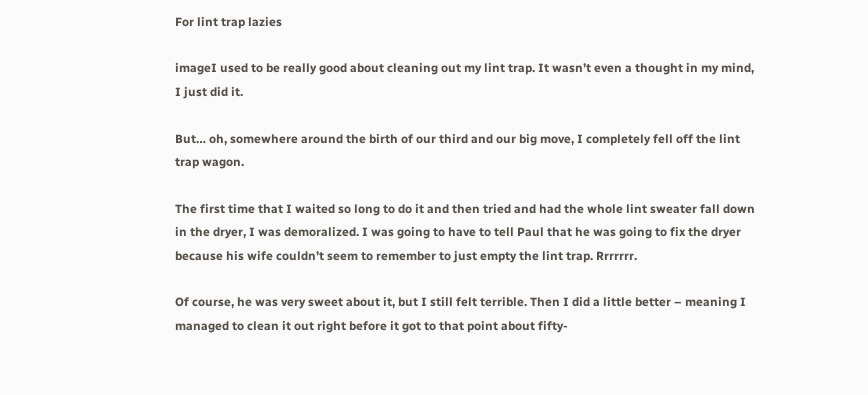For lint trap lazies

imageI used to be really good about cleaning out my lint trap. It wasn’t even a thought in my mind, I just did it.

But… oh, somewhere around the birth of our third and our big move, I completely fell off the lint trap wagon.

The first time that I waited so long to do it and then tried and had the whole lint sweater fall down in the dryer, I was demoralized. I was going to have to tell Paul that he was going to fix the dryer because his wife couldn’t seem to remember to just empty the lint trap. Rrrrrrr.

Of course, he was very sweet about it, but I still felt terrible. Then I did a little better – meaning I managed to clean it out right before it got to that point about fifty-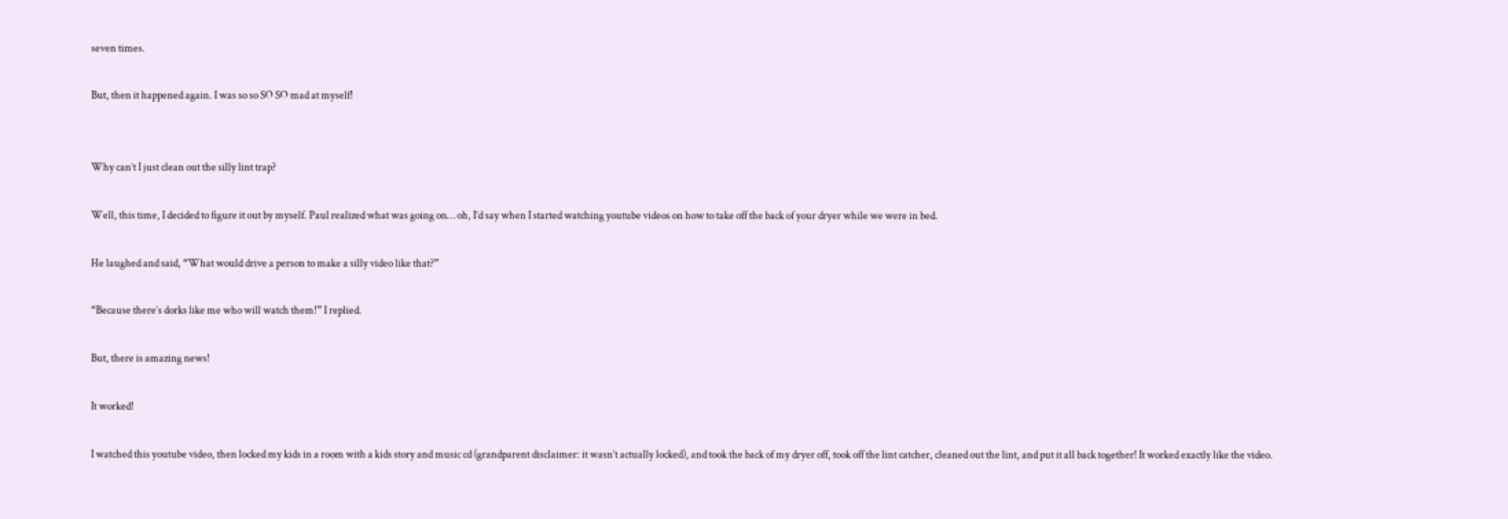seven times.

But, then it happened again. I was so so SO SO mad at myself!


Why can’t I just clean out the silly lint trap?

Well, this time, I decided to figure it out by myself. Paul realized what was going on… oh, I’d say when I started watching youtube videos on how to take off the back of your dryer while we were in bed.

He laughed and said, “What would drive a person to make a silly video like that?”

“Because there’s dorks like me who will watch them!” I replied.

But, there is amazing news!

It worked!

I watched this youtube video, then locked my kids in a room with a kids story and music cd (grandparent disclaimer: it wasn’t actually locked), and took the back of my dryer off, took off the lint catcher, cleaned out the lint, and put it all back together! It worked exactly like the video.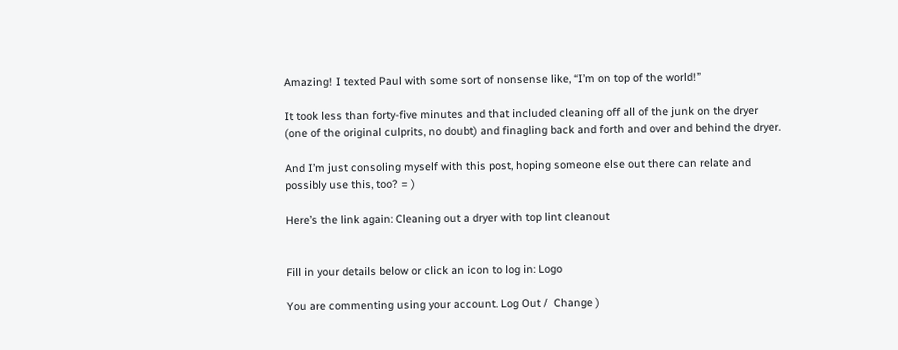Amazing! I texted Paul with some sort of nonsense like, “I’m on top of the world!”

It took less than forty-five minutes and that included cleaning off all of the junk on the dryer (one of the original culprits, no doubt) and finagling back and forth and over and behind the dryer.

And I’m just consoling myself with this post, hoping someone else out there can relate and possibly use this, too? = )

Here’s the link again: Cleaning out a dryer with top lint cleanout


Fill in your details below or click an icon to log in: Logo

You are commenting using your account. Log Out /  Change )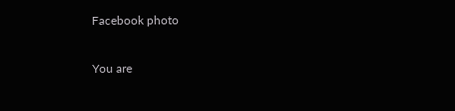Facebook photo

You are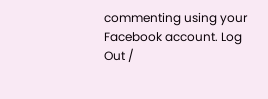commenting using your Facebook account. Log Out /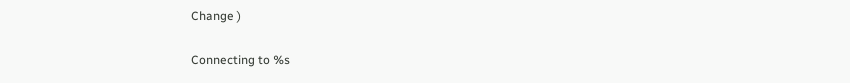Change )

Connecting to %s